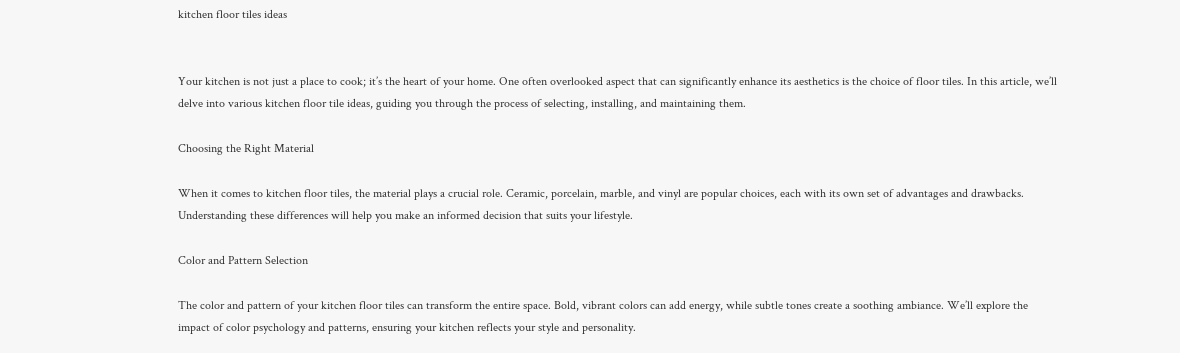kitchen floor tiles ideas


Your kitchen is not just a place to cook; it’s the heart of your home. One often overlooked aspect that can significantly enhance its aesthetics is the choice of floor tiles. In this article, we’ll delve into various kitchen floor tile ideas, guiding you through the process of selecting, installing, and maintaining them.

Choosing the Right Material

When it comes to kitchen floor tiles, the material plays a crucial role. Ceramic, porcelain, marble, and vinyl are popular choices, each with its own set of advantages and drawbacks. Understanding these differences will help you make an informed decision that suits your lifestyle.

Color and Pattern Selection

The color and pattern of your kitchen floor tiles can transform the entire space. Bold, vibrant colors can add energy, while subtle tones create a soothing ambiance. We’ll explore the impact of color psychology and patterns, ensuring your kitchen reflects your style and personality.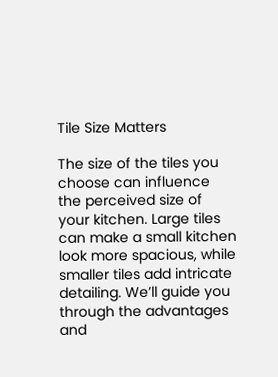Tile Size Matters

The size of the tiles you choose can influence the perceived size of your kitchen. Large tiles can make a small kitchen look more spacious, while smaller tiles add intricate detailing. We’ll guide you through the advantages and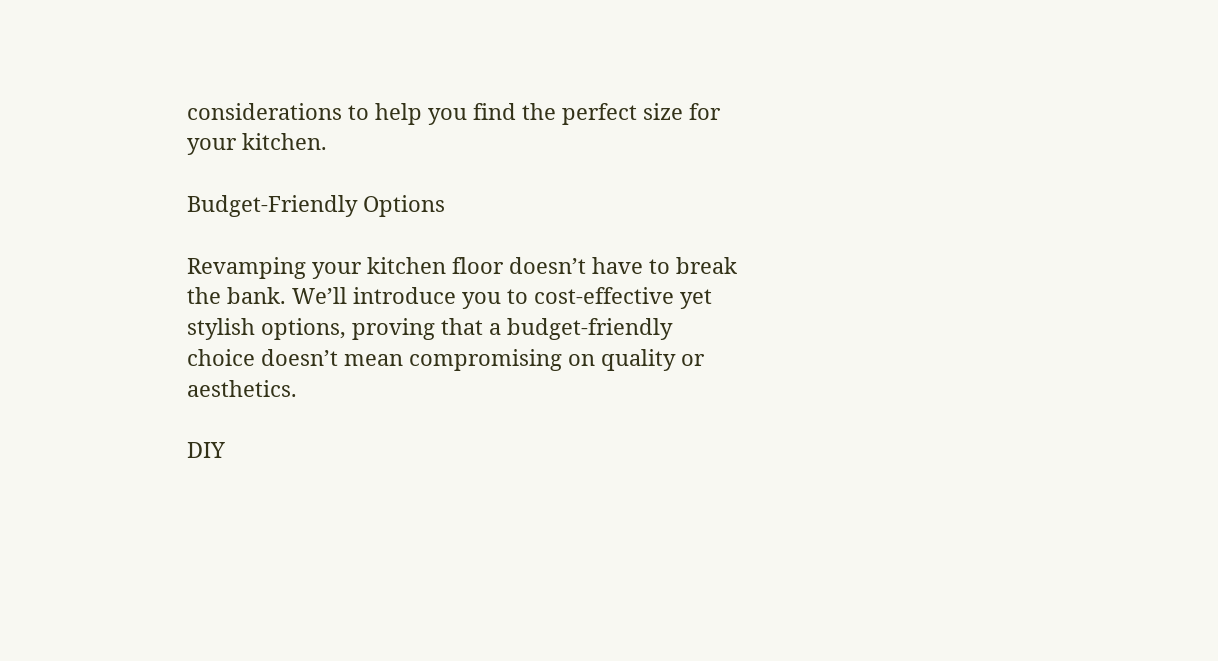considerations to help you find the perfect size for your kitchen.

Budget-Friendly Options

Revamping your kitchen floor doesn’t have to break the bank. We’ll introduce you to cost-effective yet stylish options, proving that a budget-friendly choice doesn’t mean compromising on quality or aesthetics.

DIY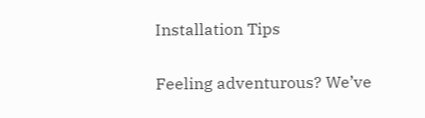Installation Tips

Feeling adventurous? We’ve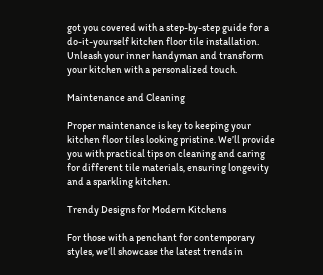got you covered with a step-by-step guide for a do-it-yourself kitchen floor tile installation. Unleash your inner handyman and transform your kitchen with a personalized touch.

Maintenance and Cleaning

Proper maintenance is key to keeping your kitchen floor tiles looking pristine. We’ll provide you with practical tips on cleaning and caring for different tile materials, ensuring longevity and a sparkling kitchen.

Trendy Designs for Modern Kitchens

For those with a penchant for contemporary styles, we’ll showcase the latest trends in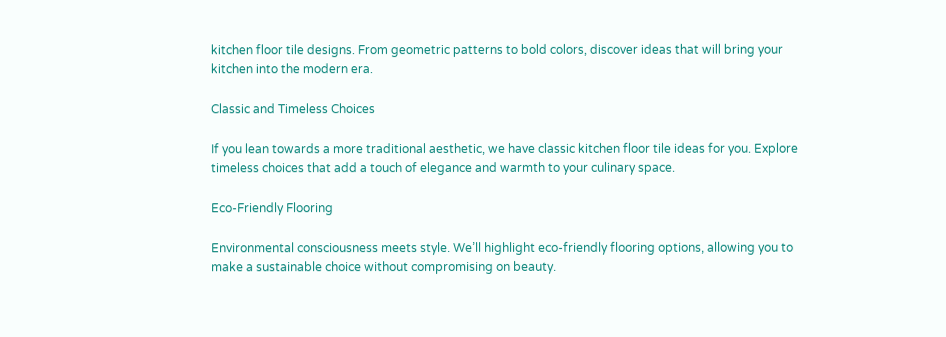kitchen floor tile designs. From geometric patterns to bold colors, discover ideas that will bring your kitchen into the modern era.

Classic and Timeless Choices

If you lean towards a more traditional aesthetic, we have classic kitchen floor tile ideas for you. Explore timeless choices that add a touch of elegance and warmth to your culinary space.

Eco-Friendly Flooring

Environmental consciousness meets style. We’ll highlight eco-friendly flooring options, allowing you to make a sustainable choice without compromising on beauty.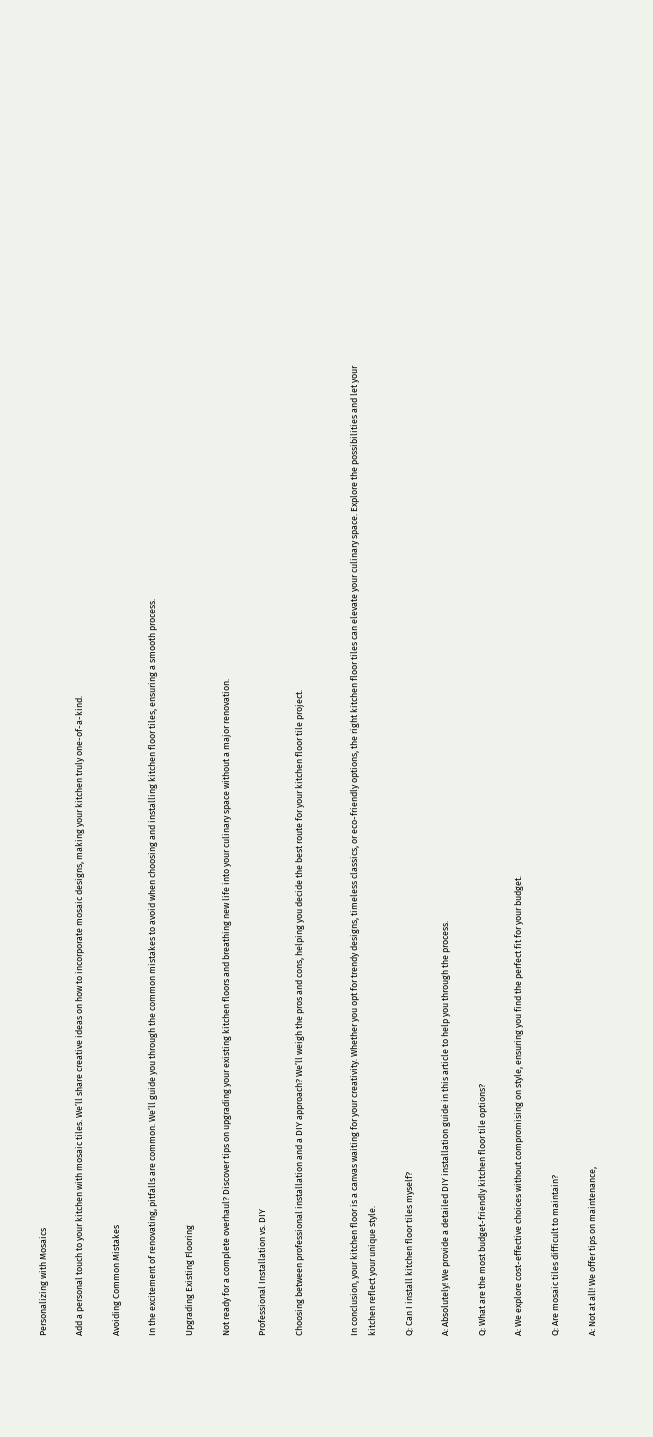Personalizing with Mosaics

Add a personal touch to your kitchen with mosaic tiles. We’ll share creative ideas on how to incorporate mosaic designs, making your kitchen truly one-of-a-kind.

Avoiding Common Mistakes

In the excitement of renovating, pitfalls are common. We’ll guide you through the common mistakes to avoid when choosing and installing kitchen floor tiles, ensuring a smooth process.

Upgrading Existing Flooring

Not ready for a complete overhaul? Discover tips on upgrading your existing kitchen floors and breathing new life into your culinary space without a major renovation.

Professional Installation vs. DIY

Choosing between professional installation and a DIY approach? We’ll weigh the pros and cons, helping you decide the best route for your kitchen floor tile project.


In conclusion, your kitchen floor is a canvas waiting for your creativity. Whether you opt for trendy designs, timeless classics, or eco-friendly options, the right kitchen floor tiles can elevate your culinary space. Explore the possibilities and let your kitchen reflect your unique style.

Q: Can I install kitchen floor tiles myself?

A: Absolutely! We provide a detailed DIY installation guide in this article to help you through the process.

Q: What are the most budget-friendly kitchen floor tile options?

A: We explore cost-effective choices without compromising on style, ensuring you find the perfect fit for your budget.

Q: Are mosaic tiles difficult to maintain?

A: Not at all! We offer tips on maintenance,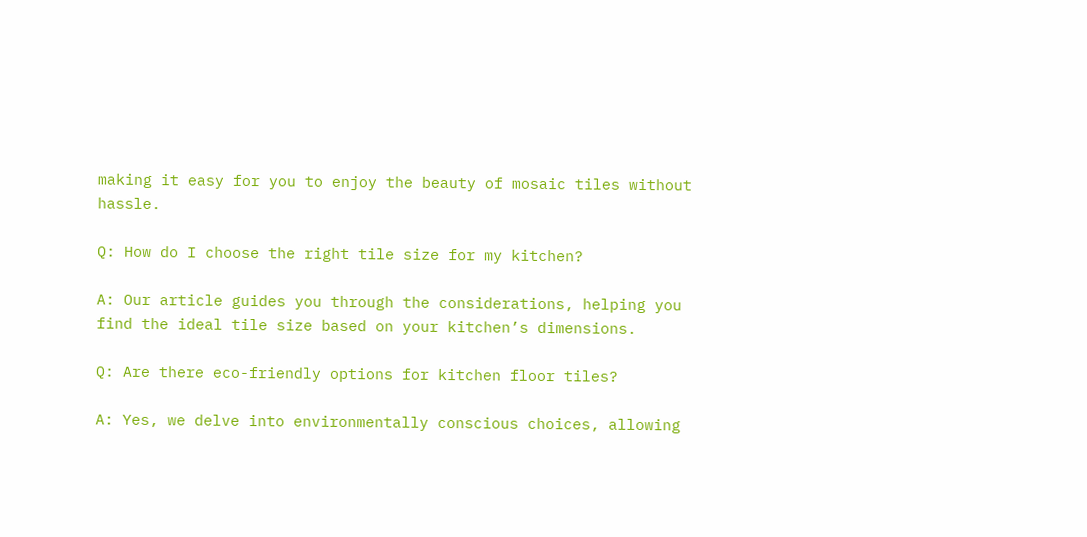making it easy for you to enjoy the beauty of mosaic tiles without hassle.

Q: How do I choose the right tile size for my kitchen?

A: Our article guides you through the considerations, helping you find the ideal tile size based on your kitchen’s dimensions.

Q: Are there eco-friendly options for kitchen floor tiles?

A: Yes, we delve into environmentally conscious choices, allowing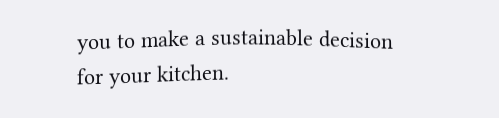you to make a sustainable decision for your kitchen.